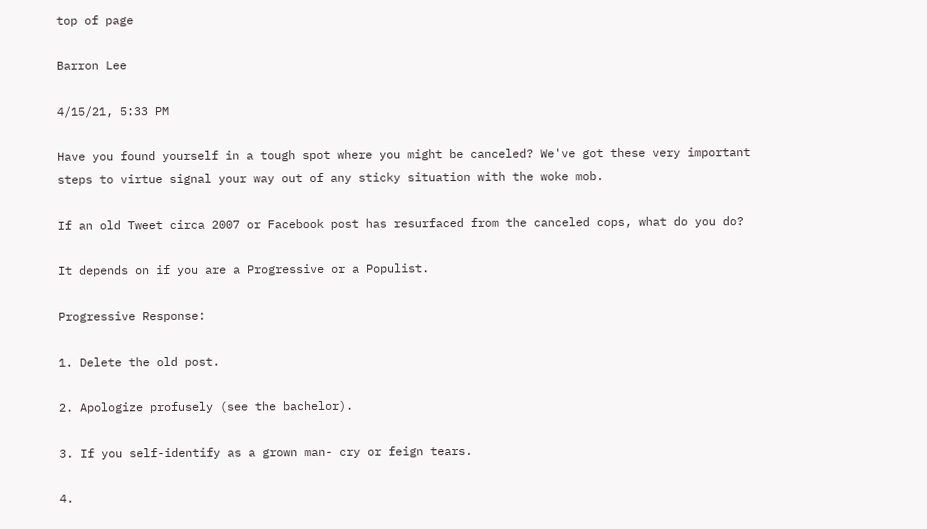top of page

Barron Lee

4/15/21, 5:33 PM

Have you found yourself in a tough spot where you might be canceled? We've got these very important steps to virtue signal your way out of any sticky situation with the woke mob.

If an old Tweet circa 2007 or Facebook post has resurfaced from the canceled cops, what do you do?

It depends on if you are a Progressive or a Populist.

Progressive Response:

1. Delete the old post.

2. Apologize profusely (see the bachelor).

3. If you self-identify as a grown man- cry or feign tears.

4.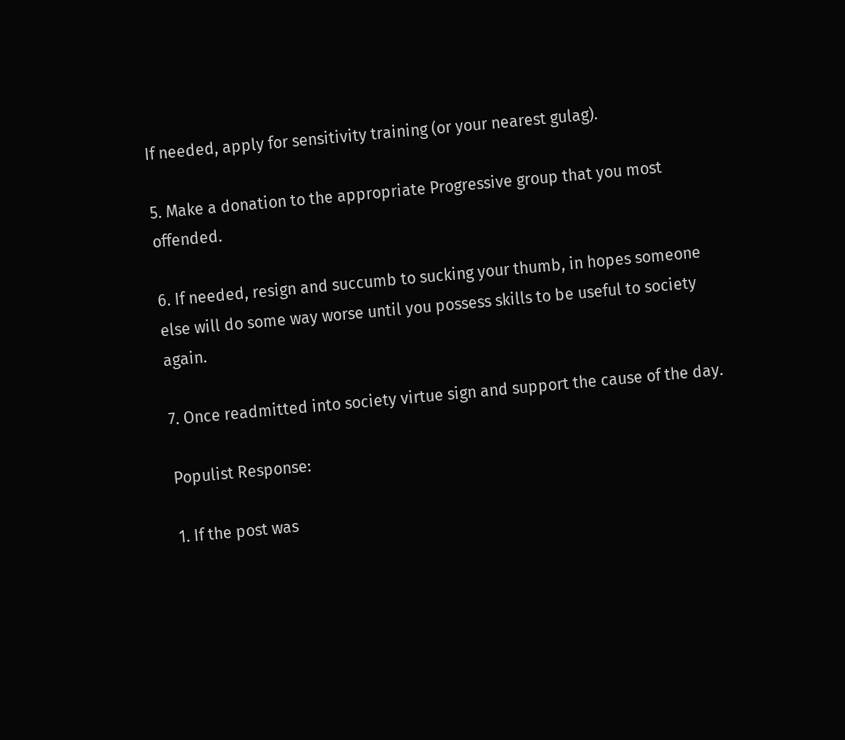If needed, apply for sensitivity training (or your nearest gulag).

5. Make a donation to the appropriate Progressive group that you most offended.

6. If needed, resign and succumb to sucking your thumb, in hopes someone else will do some way worse until you possess skills to be useful to society again.

7. Once readmitted into society virtue sign and support the cause of the day.

Populist Response:

1. If the post was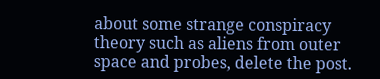about some strange conspiracy theory such as aliens from outer space and probes, delete the post.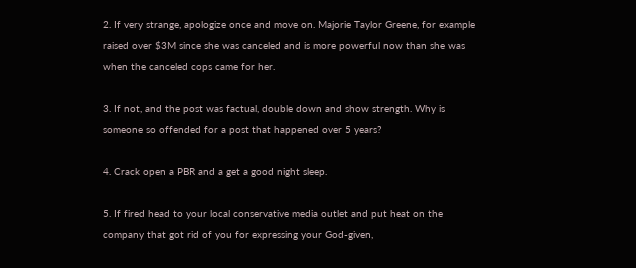2. If very strange, apologize once and move on. Majorie Taylor Greene, for example raised over $3M since she was canceled and is more powerful now than she was when the canceled cops came for her.

3. If not, and the post was factual, double down and show strength. Why is someone so offended for a post that happened over 5 years?

4. Crack open a PBR and a get a good night sleep.

5. If fired head to your local conservative media outlet and put heat on the company that got rid of you for expressing your God-given,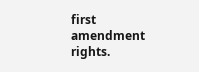first amendment rights.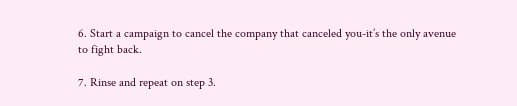6. Start a campaign to cancel the company that canceled you-it’s the only avenue to fight back.

7. Rinse and repeat on step 3.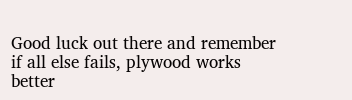Good luck out there and remember if all else fails, plywood works better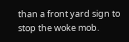than a front yard sign to stop the woke mob.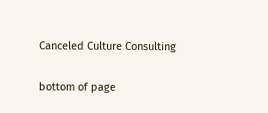Canceled Culture Consulting

bottom of page